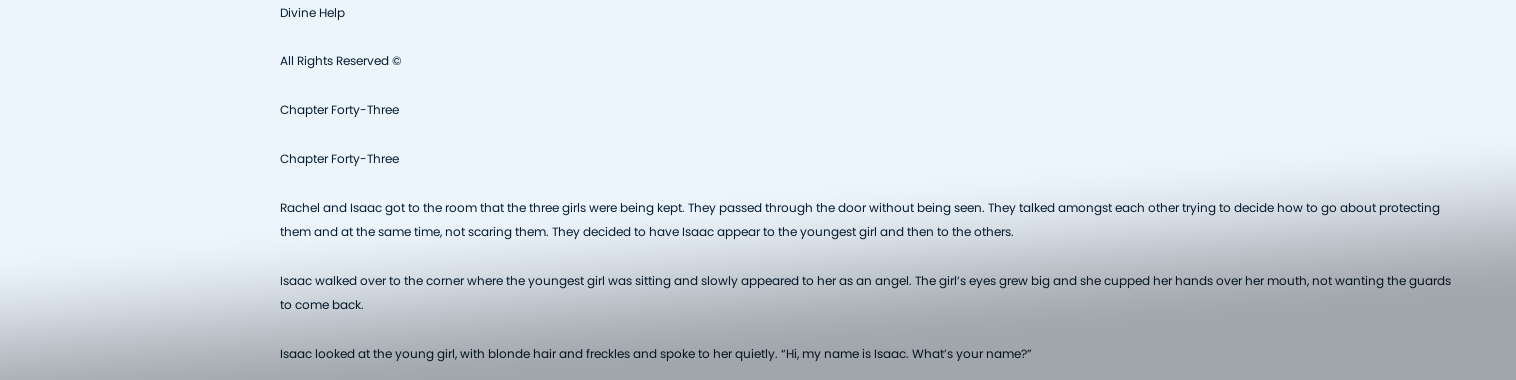Divine Help

All Rights Reserved ©

Chapter Forty-Three

Chapter Forty-Three

Rachel and Isaac got to the room that the three girls were being kept. They passed through the door without being seen. They talked amongst each other trying to decide how to go about protecting them and at the same time, not scaring them. They decided to have Isaac appear to the youngest girl and then to the others.

Isaac walked over to the corner where the youngest girl was sitting and slowly appeared to her as an angel. The girl’s eyes grew big and she cupped her hands over her mouth, not wanting the guards to come back.

Isaac looked at the young girl, with blonde hair and freckles and spoke to her quietly. “Hi, my name is Isaac. What’s your name?”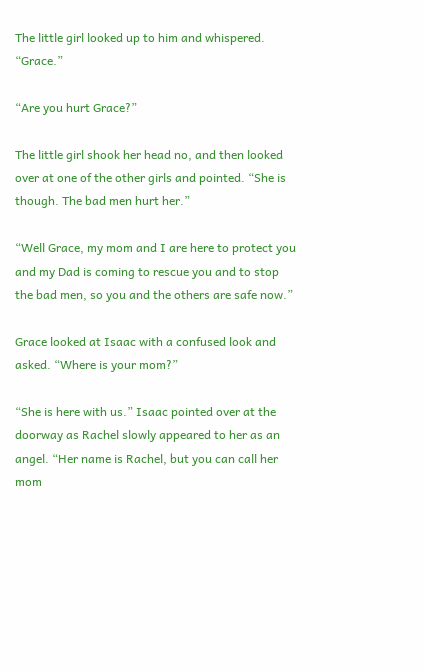The little girl looked up to him and whispered. “Grace.”

“Are you hurt Grace?”

The little girl shook her head no, and then looked over at one of the other girls and pointed. “She is though. The bad men hurt her.”

“Well Grace, my mom and I are here to protect you and my Dad is coming to rescue you and to stop the bad men, so you and the others are safe now.”

Grace looked at Isaac with a confused look and asked. “Where is your mom?”

“She is here with us.” Isaac pointed over at the doorway as Rachel slowly appeared to her as an angel. “Her name is Rachel, but you can call her mom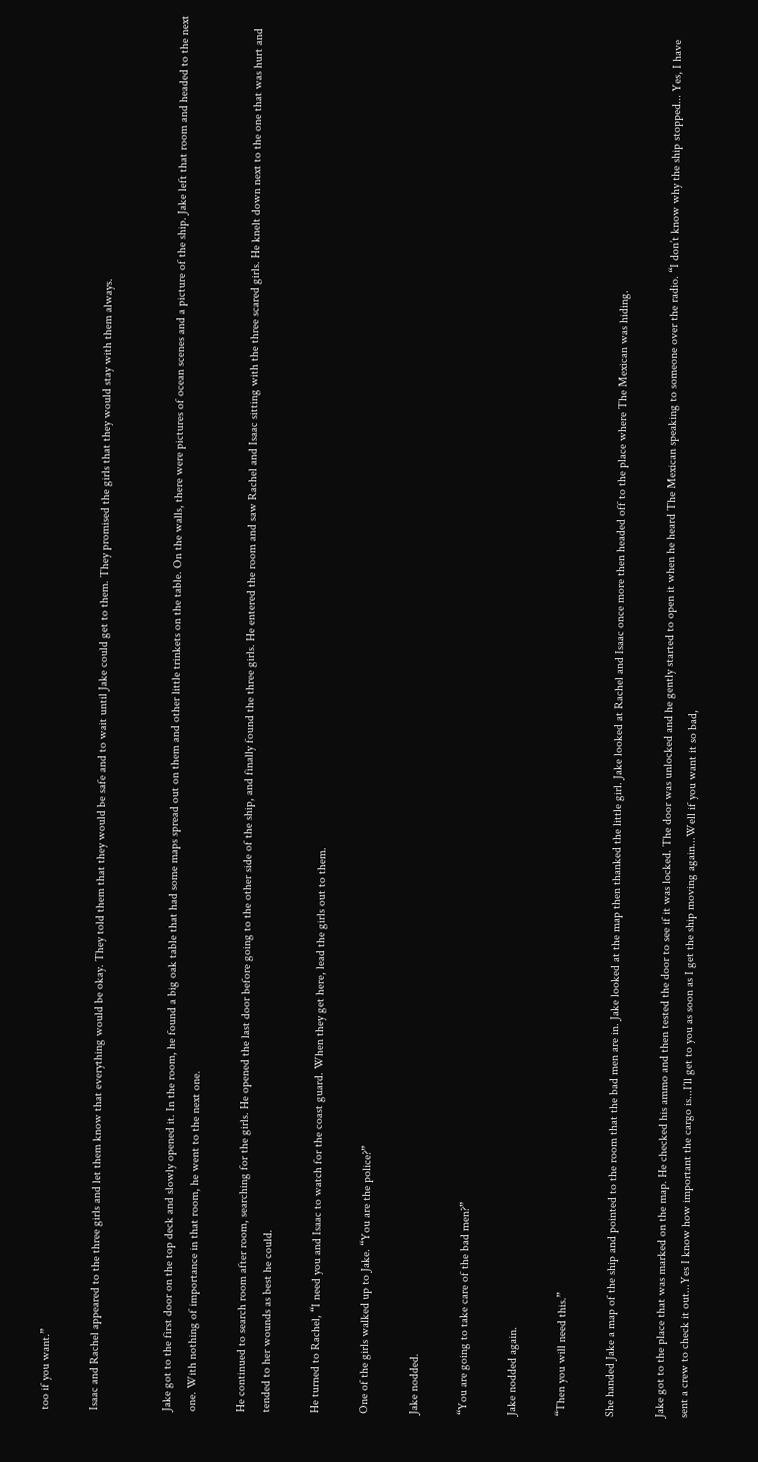too if you want.”

Isaac and Rachel appeared to the three girls and let them know that everything would be okay. They told them that they would be safe and to wait until Jake could get to them. They promised the girls that they would stay with them always.


Jake got to the first door on the top deck and slowly opened it. In the room, he found a big oak table that had some maps spread out on them and other little trinkets on the table. On the walls, there were pictures of ocean scenes and a picture of the ship. Jake left that room and headed to the next one. With nothing of importance in that room, he went to the next one.

He continued to search room after room, searching for the girls. He opened the last door before going to the other side of the ship, and finally found the three girls. He entered the room and saw Rachel and Isaac sitting with the three scared girls. He knelt down next to the one that was hurt and tended to her wounds as best he could.

He turned to Rachel, “I need you and Isaac to watch for the coast guard. When they get here, lead the girls out to them.

One of the girls walked up to Jake. “You are the police?”

Jake nodded.

“You are going to take care of the bad men?”

Jake nodded again.

“Then you will need this.”

She handed Jake a map of the ship and pointed to the room that the bad men are in. Jake looked at the map then thanked the little girl. Jake looked at Rachel and Isaac once more then headed off to the place where The Mexican was hiding.

Jake got to the place that was marked on the map. He checked his ammo and then tested the door to see if it was locked. The door was unlocked and he gently started to open it when he heard The Mexican speaking to someone over the radio. “I don’t know why the ship stopped... Yes, I have sent a crew to check it out...Yes I know how important the cargo is...I’ll get to you as soon as I get the ship moving again...Well if you want it so bad,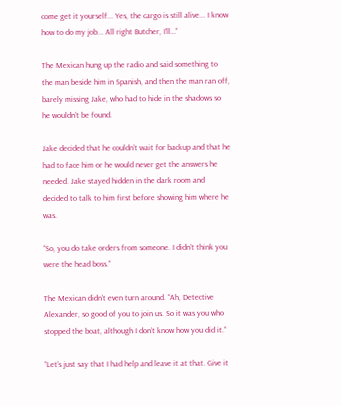come get it yourself... Yes, the cargo is still alive... I know how to do my job... All right Butcher, I’ll…”

The Mexican hung up the radio and said something to the man beside him in Spanish, and then the man ran off, barely missing Jake, who had to hide in the shadows so he wouldn’t be found.

Jake decided that he couldn’t wait for backup and that he had to face him or he would never get the answers he needed. Jake stayed hidden in the dark room and decided to talk to him first before showing him where he was.

“So, you do take orders from someone. I didn’t think you were the head boss.”

The Mexican didn’t even turn around. “Ah, Detective Alexander, so good of you to join us. So it was you who stopped the boat, although I don’t know how you did it.”

“Let’s just say that I had help and leave it at that. Give it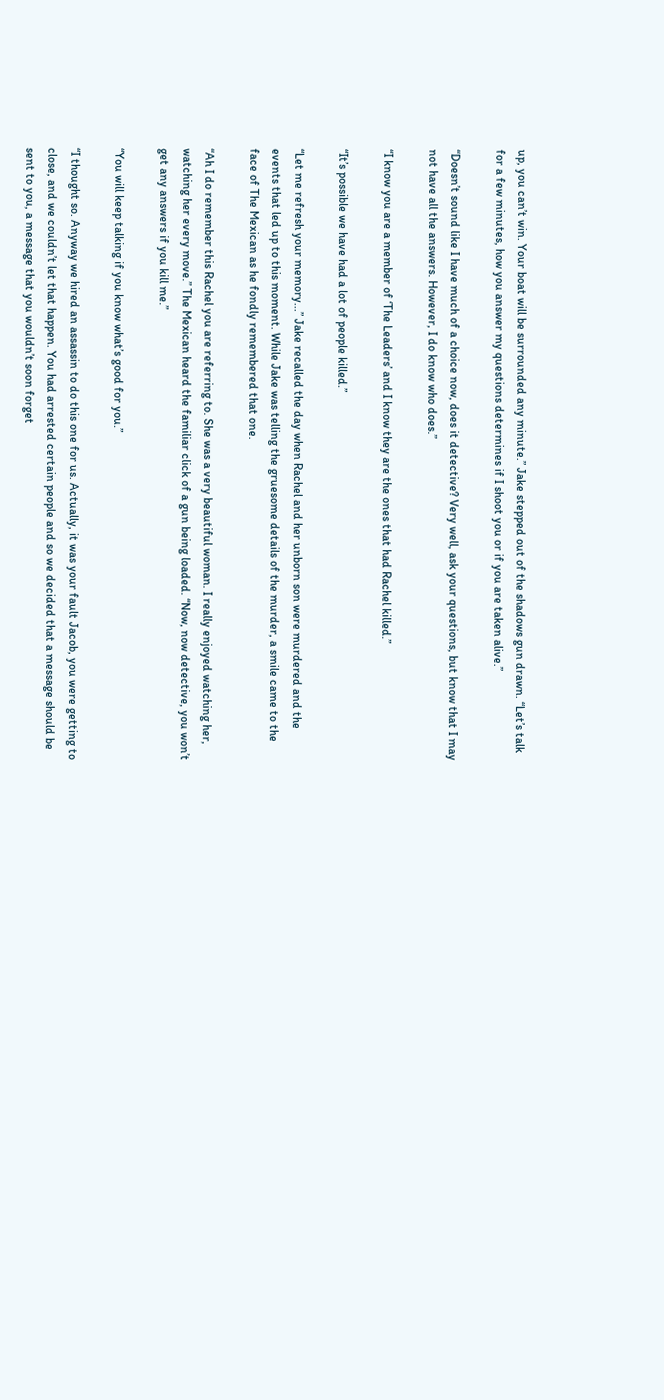up, you can’t win. Your boat will be surrounded any minute.” Jake stepped out of the shadows gun drawn. “Let’s talk for a few minutes, how you answer my questions determines if I shoot you or if you are taken alive.”

“Doesn’t sound like I have much of a choice now, does it detective? Very well, ask your questions, but know that I may not have all the answers. However, I do know who does.”

“I know you are a member of ‘The Leaders’ and I know they are the ones that had Rachel killed.”

“It’s possible we have had a lot of people killed.”

“Let me refresh your memory...” Jake recalled the day when Rachel and her unborn son were murdered and the events that led up to this moment. While Jake was telling the gruesome details of the murder, a smile came to the face of The Mexican as he fondly remembered that one.

“Ah I do remember this Rachel you are referring to. She was a very beautiful woman. I really enjoyed watching her, watching her every move.” The Mexican heard the familiar click of a gun being loaded. “Now, now detective, you won’t get any answers if you kill me.”

“You will keep talking if you know what’s good for you.”

“I thought so. Anyway we hired an assassin to do this one for us. Actually, it was your fault Jacob, you were getting to close, and we couldn’t let that happen. You had arrested certain people and so we decided that a message should be sent to you, a message that you wouldn’t soon forget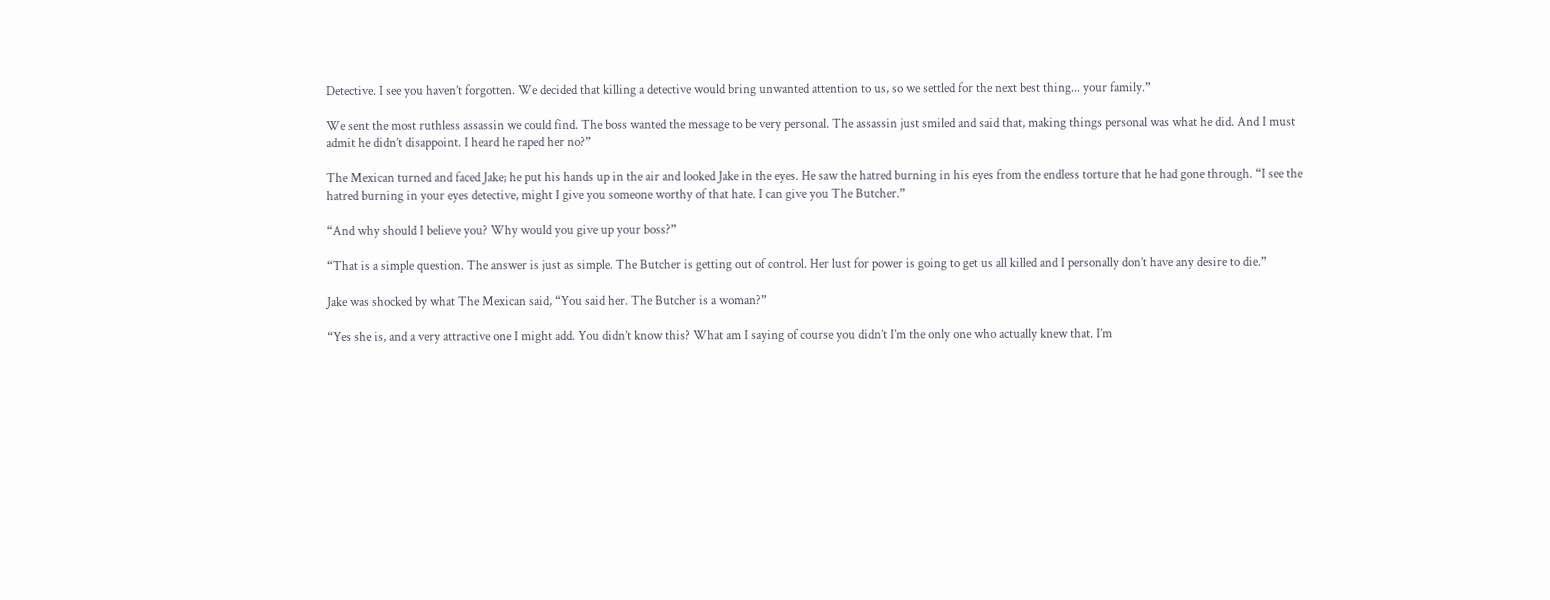Detective. I see you haven’t forgotten. We decided that killing a detective would bring unwanted attention to us, so we settled for the next best thing... your family.”

We sent the most ruthless assassin we could find. The boss wanted the message to be very personal. The assassin just smiled and said that, making things personal was what he did. And I must admit he didn’t disappoint. I heard he raped her no?”

The Mexican turned and faced Jake; he put his hands up in the air and looked Jake in the eyes. He saw the hatred burning in his eyes from the endless torture that he had gone through. “I see the hatred burning in your eyes detective, might I give you someone worthy of that hate. I can give you The Butcher.”

“And why should I believe you? Why would you give up your boss?”

“That is a simple question. The answer is just as simple. The Butcher is getting out of control. Her lust for power is going to get us all killed and I personally don’t have any desire to die.”

Jake was shocked by what The Mexican said, “You said her. The Butcher is a woman?”

“Yes she is, and a very attractive one I might add. You didn’t know this? What am I saying of course you didn’t I’m the only one who actually knew that. I’m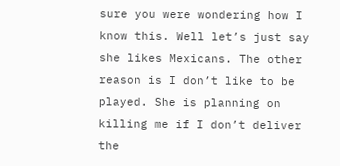sure you were wondering how I know this. Well let’s just say she likes Mexicans. The other reason is I don’t like to be played. She is planning on killing me if I don’t deliver the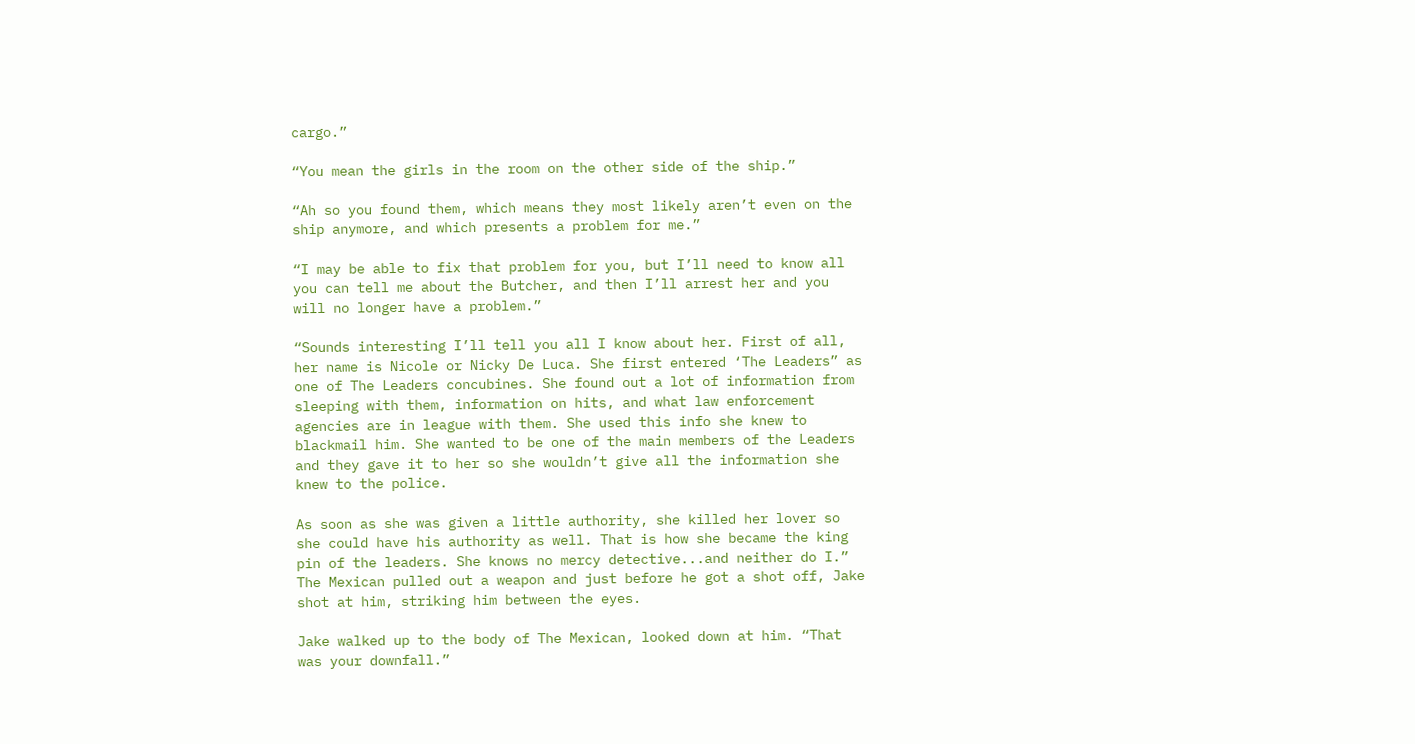cargo.”

“You mean the girls in the room on the other side of the ship.”

“Ah so you found them, which means they most likely aren’t even on the ship anymore, and which presents a problem for me.”

“I may be able to fix that problem for you, but I’ll need to know all you can tell me about the Butcher, and then I’ll arrest her and you will no longer have a problem.”

“Sounds interesting I’ll tell you all I know about her. First of all, her name is Nicole or Nicky De Luca. She first entered ‘The Leaders” as one of The Leaders concubines. She found out a lot of information from sleeping with them, information on hits, and what law enforcement agencies are in league with them. She used this info she knew to blackmail him. She wanted to be one of the main members of the Leaders and they gave it to her so she wouldn’t give all the information she knew to the police.

As soon as she was given a little authority, she killed her lover so she could have his authority as well. That is how she became the king pin of the leaders. She knows no mercy detective...and neither do I.” The Mexican pulled out a weapon and just before he got a shot off, Jake shot at him, striking him between the eyes.

Jake walked up to the body of The Mexican, looked down at him. “That was your downfall.”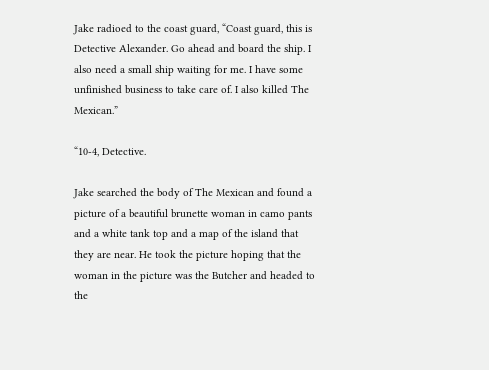Jake radioed to the coast guard, “Coast guard, this is Detective Alexander. Go ahead and board the ship. I also need a small ship waiting for me. I have some unfinished business to take care of. I also killed The Mexican.”

“10-4, Detective.

Jake searched the body of The Mexican and found a picture of a beautiful brunette woman in camo pants and a white tank top and a map of the island that they are near. He took the picture hoping that the woman in the picture was the Butcher and headed to the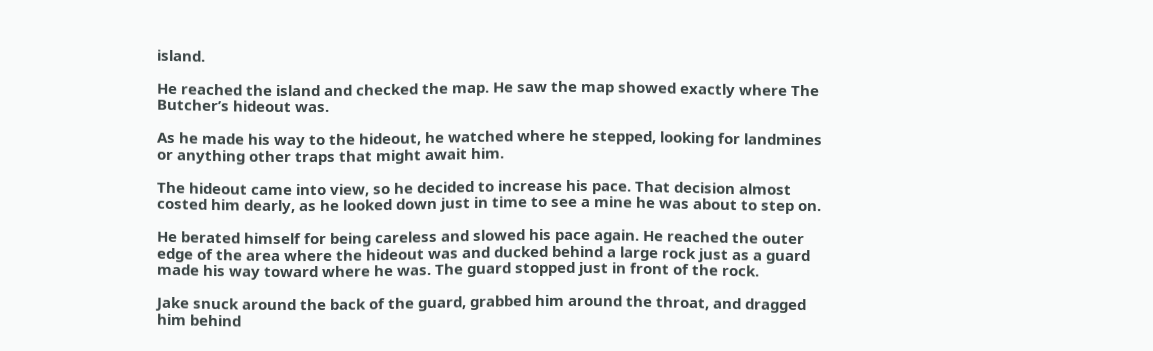island.

He reached the island and checked the map. He saw the map showed exactly where The Butcher’s hideout was.

As he made his way to the hideout, he watched where he stepped, looking for landmines or anything other traps that might await him.

The hideout came into view, so he decided to increase his pace. That decision almost costed him dearly, as he looked down just in time to see a mine he was about to step on.

He berated himself for being careless and slowed his pace again. He reached the outer edge of the area where the hideout was and ducked behind a large rock just as a guard made his way toward where he was. The guard stopped just in front of the rock.

Jake snuck around the back of the guard, grabbed him around the throat, and dragged him behind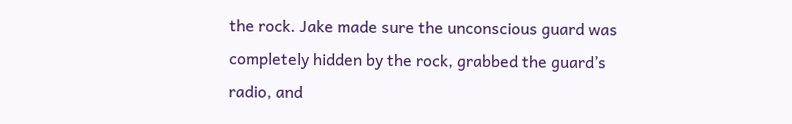the rock. Jake made sure the unconscious guard was completely hidden by the rock, grabbed the guard’s radio, and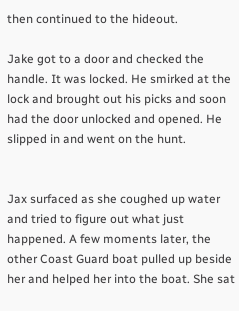then continued to the hideout.

Jake got to a door and checked the handle. It was locked. He smirked at the lock and brought out his picks and soon had the door unlocked and opened. He slipped in and went on the hunt.


Jax surfaced as she coughed up water and tried to figure out what just happened. A few moments later, the other Coast Guard boat pulled up beside her and helped her into the boat. She sat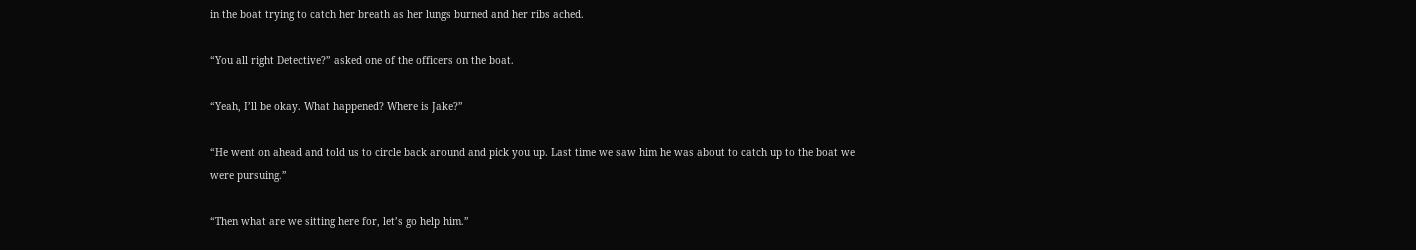in the boat trying to catch her breath as her lungs burned and her ribs ached.

“You all right Detective?” asked one of the officers on the boat.

“Yeah, I’ll be okay. What happened? Where is Jake?”

“He went on ahead and told us to circle back around and pick you up. Last time we saw him he was about to catch up to the boat we were pursuing.”

“Then what are we sitting here for, let’s go help him.”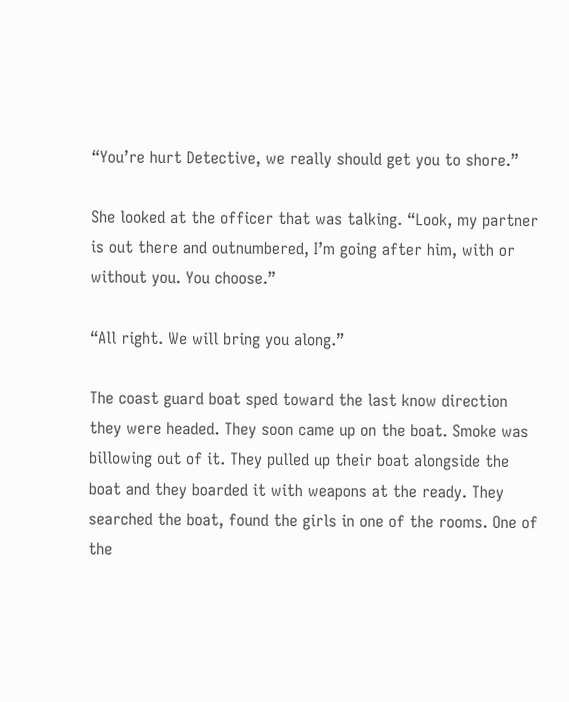“You’re hurt Detective, we really should get you to shore.”

She looked at the officer that was talking. “Look, my partner is out there and outnumbered, I’m going after him, with or without you. You choose.”

“All right. We will bring you along.”

The coast guard boat sped toward the last know direction they were headed. They soon came up on the boat. Smoke was billowing out of it. They pulled up their boat alongside the boat and they boarded it with weapons at the ready. They searched the boat, found the girls in one of the rooms. One of the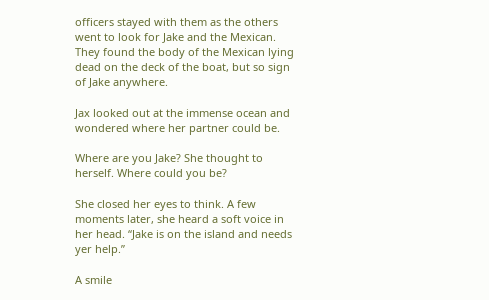officers stayed with them as the others went to look for Jake and the Mexican. They found the body of the Mexican lying dead on the deck of the boat, but so sign of Jake anywhere.

Jax looked out at the immense ocean and wondered where her partner could be.

Where are you Jake? She thought to herself. Where could you be?

She closed her eyes to think. A few moments later, she heard a soft voice in her head. “Jake is on the island and needs yer help.”

A smile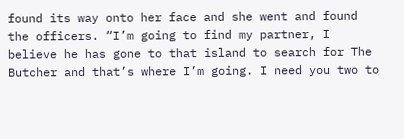found its way onto her face and she went and found the officers. “I’m going to find my partner, I believe he has gone to that island to search for The Butcher and that’s where I’m going. I need you two to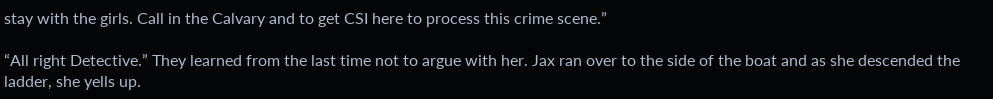stay with the girls. Call in the Calvary and to get CSI here to process this crime scene.”

“All right Detective.” They learned from the last time not to argue with her. Jax ran over to the side of the boat and as she descended the ladder, she yells up.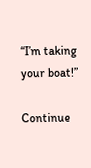“I’m taking your boat!”

Continue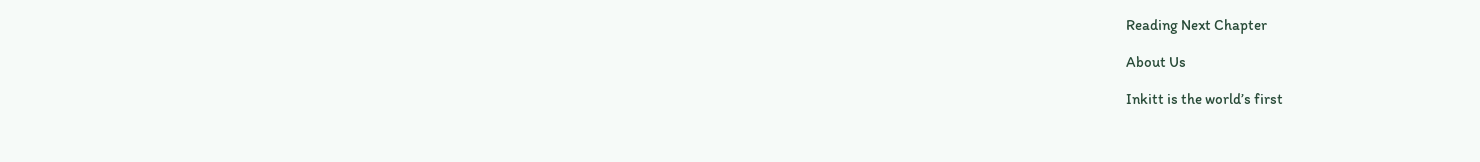Reading Next Chapter

About Us

Inkitt is the world’s first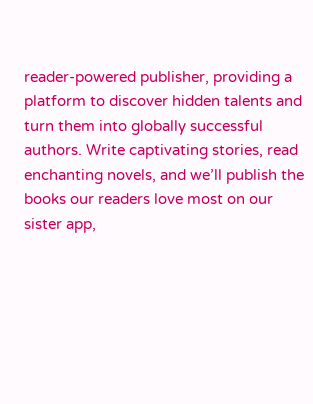reader-powered publisher, providing a platform to discover hidden talents and turn them into globally successful authors. Write captivating stories, read enchanting novels, and we’ll publish the books our readers love most on our sister app,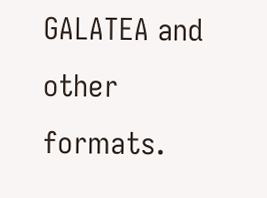GALATEA and other formats.